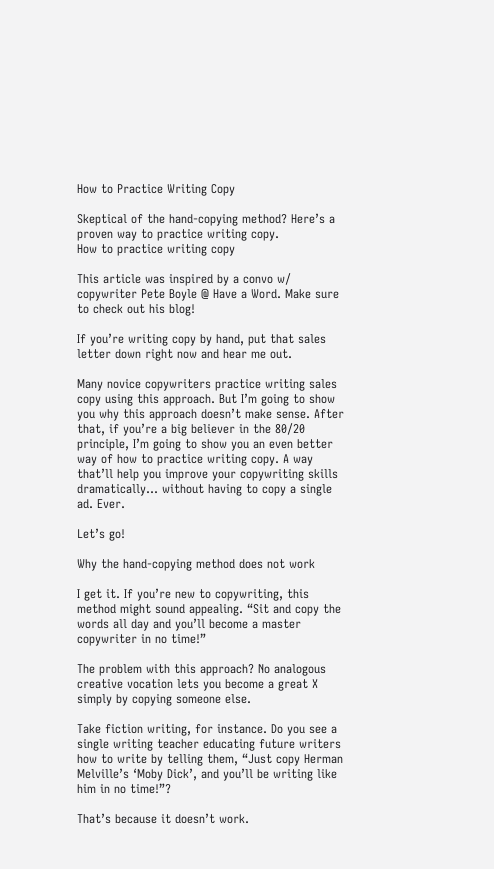How to Practice Writing Copy

Skeptical of the hand-copying method? Here’s a proven way to practice writing copy.
How to practice writing copy

This article was inspired by a convo w/ copywriter Pete Boyle @ Have a Word. Make sure to check out his blog!

If you’re writing copy by hand, put that sales letter down right now and hear me out.

Many novice copywriters practice writing sales copy using this approach. But I’m going to show you why this approach doesn’t make sense. After that, if you’re a big believer in the 80/20 principle, I’m going to show you an even better way of how to practice writing copy. A way that’ll help you improve your copywriting skills dramatically… without having to copy a single ad. Ever.

Let’s go!

Why the hand-copying method does not work

I get it. If you’re new to copywriting, this method might sound appealing. “Sit and copy the words all day and you’ll become a master copywriter in no time!”

The problem with this approach? No analogous creative vocation lets you become a great X simply by copying someone else.

Take fiction writing, for instance. Do you see a single writing teacher educating future writers how to write by telling them, “Just copy Herman Melville’s ‘Moby Dick’, and you’ll be writing like him in no time!”?

That’s because it doesn’t work.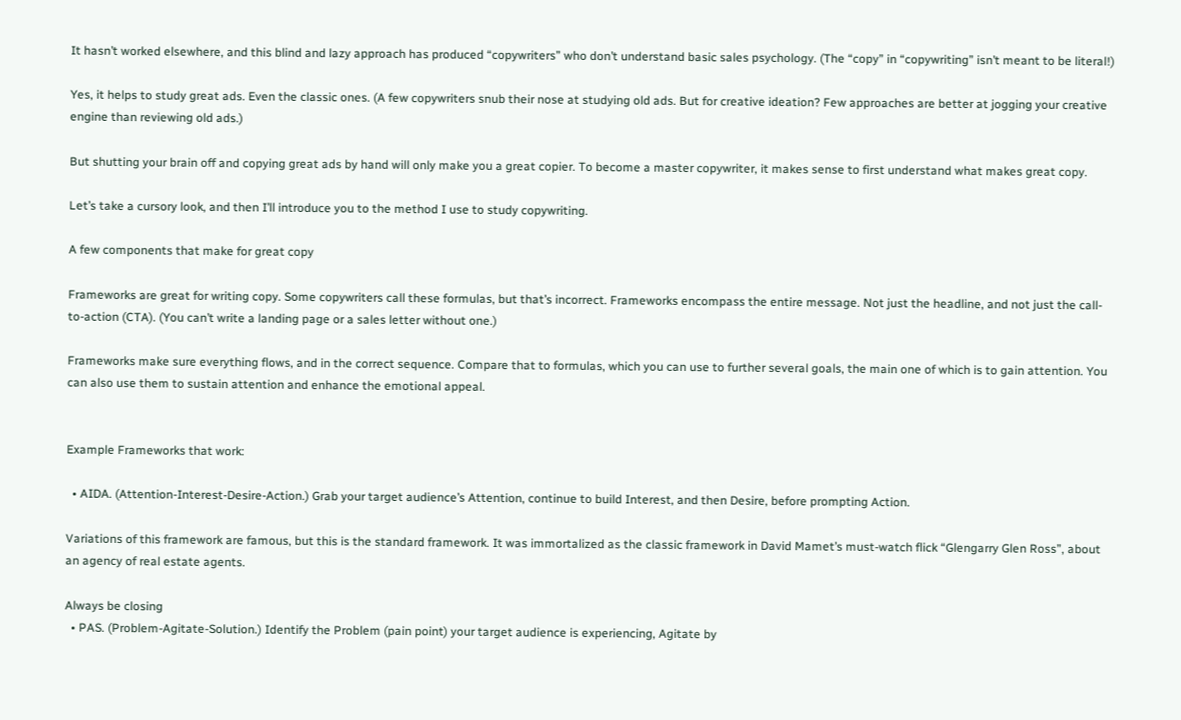It hasn’t worked elsewhere, and this blind and lazy approach has produced “copywriters” who don’t understand basic sales psychology. (The “copy” in “copywriting” isn’t meant to be literal!)

Yes, it helps to study great ads. Even the classic ones. (A few copywriters snub their nose at studying old ads. But for creative ideation? Few approaches are better at jogging your creative engine than reviewing old ads.)

But shutting your brain off and copying great ads by hand will only make you a great copier. To become a master copywriter, it makes sense to first understand what makes great copy.

Let’s take a cursory look, and then I’ll introduce you to the method I use to study copywriting.

A few components that make for great copy

Frameworks are great for writing copy. Some copywriters call these formulas, but that’s incorrect. Frameworks encompass the entire message. Not just the headline, and not just the call-to-action (CTA). (You can’t write a landing page or a sales letter without one.)

Frameworks make sure everything flows, and in the correct sequence. Compare that to formulas, which you can use to further several goals, the main one of which is to gain attention. You can also use them to sustain attention and enhance the emotional appeal.


Example Frameworks that work:

  • AIDA. (Attention-Interest-Desire-Action.) Grab your target audience’s Attention, continue to build Interest, and then Desire, before prompting Action.

Variations of this framework are famous, but this is the standard framework. It was immortalized as the classic framework in David Mamet’s must-watch flick “Glengarry Glen Ross”, about an agency of real estate agents.

Always be closing
  • PAS. (Problem-Agitate-Solution.) Identify the Problem (pain point) your target audience is experiencing, Agitate by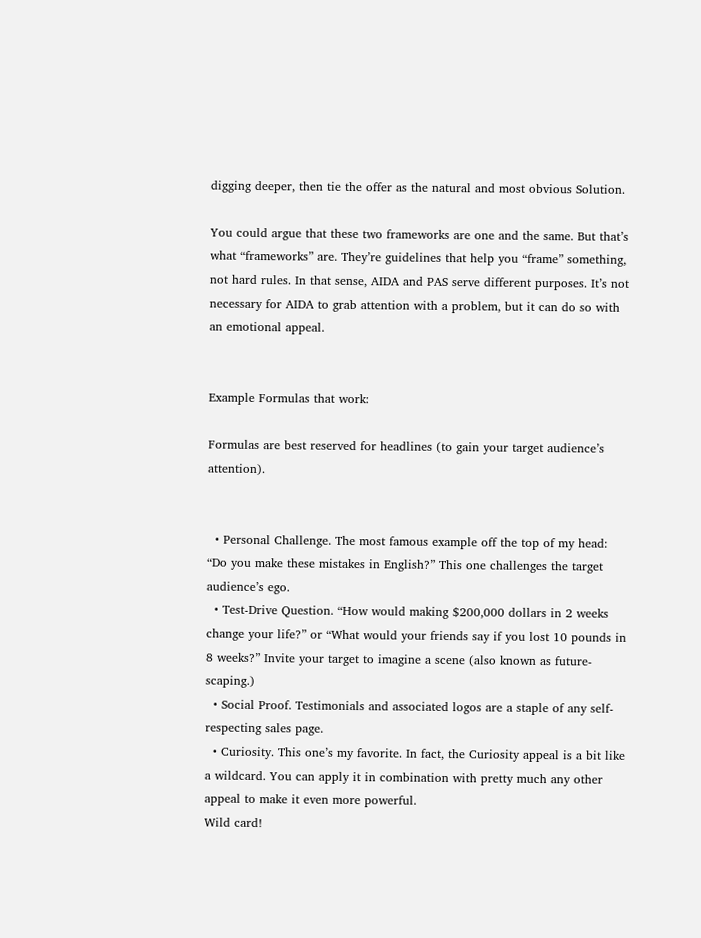digging deeper, then tie the offer as the natural and most obvious Solution.

You could argue that these two frameworks are one and the same. But that’s what “frameworks” are. They’re guidelines that help you “frame” something, not hard rules. In that sense, AIDA and PAS serve different purposes. It’s not necessary for AIDA to grab attention with a problem, but it can do so with an emotional appeal.


Example Formulas that work:

Formulas are best reserved for headlines (to gain your target audience’s attention).


  • Personal Challenge. The most famous example off the top of my head: “Do you make these mistakes in English?” This one challenges the target audience’s ego.
  • Test-Drive Question. “How would making $200,000 dollars in 2 weeks change your life?” or “What would your friends say if you lost 10 pounds in 8 weeks?” Invite your target to imagine a scene (also known as future-scaping.)
  • Social Proof. Testimonials and associated logos are a staple of any self-respecting sales page.
  • Curiosity. This one’s my favorite. In fact, the Curiosity appeal is a bit like a wildcard. You can apply it in combination with pretty much any other appeal to make it even more powerful.
Wild card!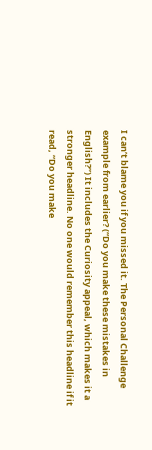I can’t blame you if you missed it. The Personal Challenge example from earlier? (“Do you make these mistakes in English?”) It includes the Curiosity appeal, which makes it a stronger headline. No one would remember this headline if it read, “Do you make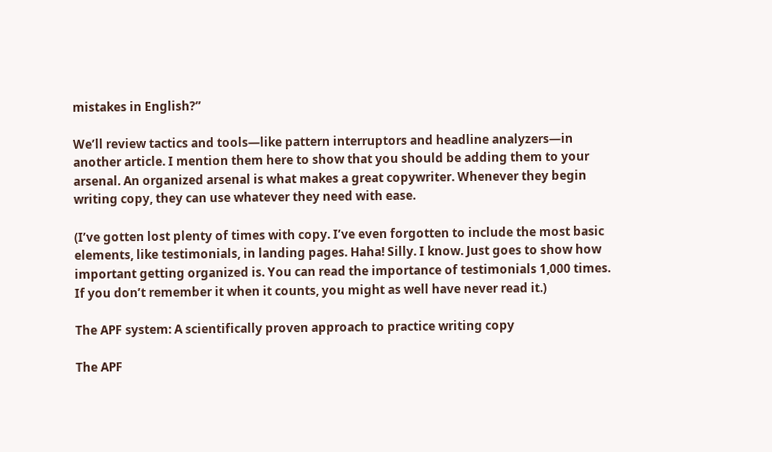mistakes in English?”

We’ll review tactics and tools—like pattern interruptors and headline analyzers—in another article. I mention them here to show that you should be adding them to your arsenal. An organized arsenal is what makes a great copywriter. Whenever they begin writing copy, they can use whatever they need with ease.

(I’ve gotten lost plenty of times with copy. I’ve even forgotten to include the most basic elements, like testimonials, in landing pages. Haha! Silly. I know. Just goes to show how important getting organized is. You can read the importance of testimonials 1,000 times. If you don’t remember it when it counts, you might as well have never read it.)

The APF system: A scientifically proven approach to practice writing copy

The APF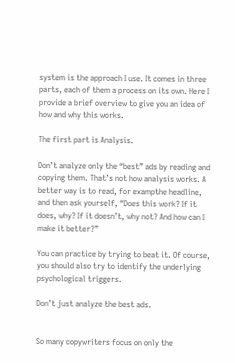system is the approach I use. It comes in three parts, each of them a process on its own. Here I provide a brief overview to give you an idea of how and why this works.

The first part is Analysis.

Don’t analyze only the “best” ads by reading and copying them. That’s not how analysis works. A better way is to read, for exampthe headline, and then ask yourself, “Does this work? If it does, why? If it doesn’t, why not? And how can I make it better?”

You can practice by trying to beat it. Of course, you should also try to identify the underlying psychological triggers.

Don’t just analyze the best ads.


So many copywriters focus on only the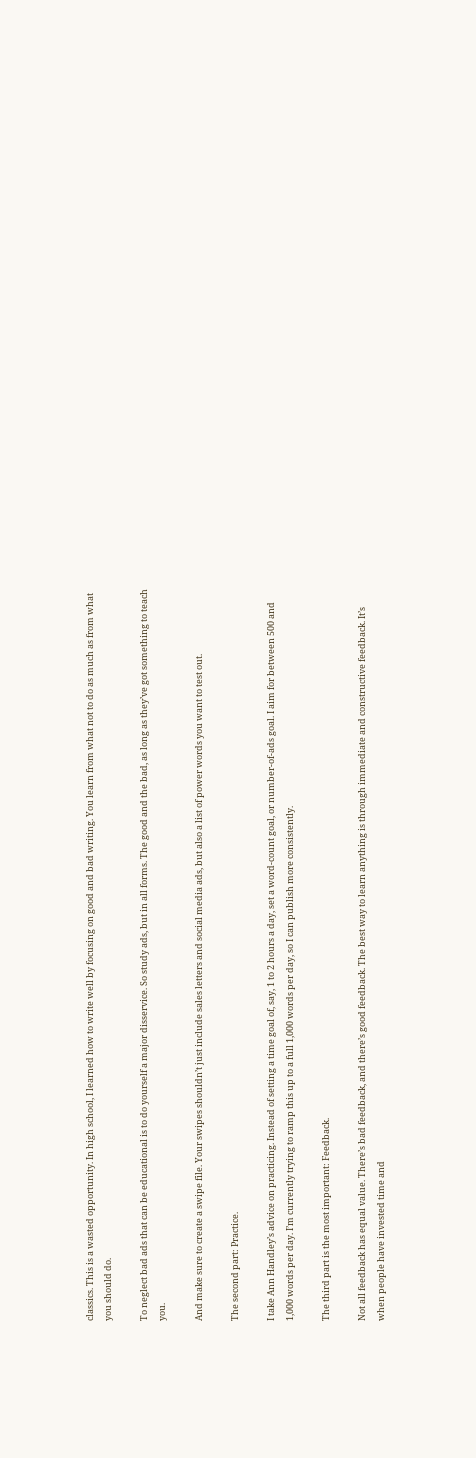classics. This is a wasted opportunity. In high school, I learned how to write well by focusing on good and bad writing. You learn from what not to do as much as from what you should do.

To neglect bad ads that can be educational is to do yourself a major disservice. So study ads, but in all forms. The good and the bad, as long as they’ve got something to teach you.

And make sure to create a swipe file. Your swipes shouldn’t just include sales letters and social media ads, but also a list of power words you want to test out.

The second part: Practice.

I take Ann Handley’s advice on practicing. Instead of setting a time goal of, say, 1 to 2 hours a day, set a word-count goal, or number-of-ads goal. I aim for between 500 and 1,000 words per day. I’m currently trying to ramp this up to a full 1,000 words per day, so I can publish more consistently.

The third part is the most important: Feedback.

Not all feedback has equal value. There’s bad feedback, and there’s good feedback. The best way to learn anything is through immediate and constructive feedback. It’s when people have invested time and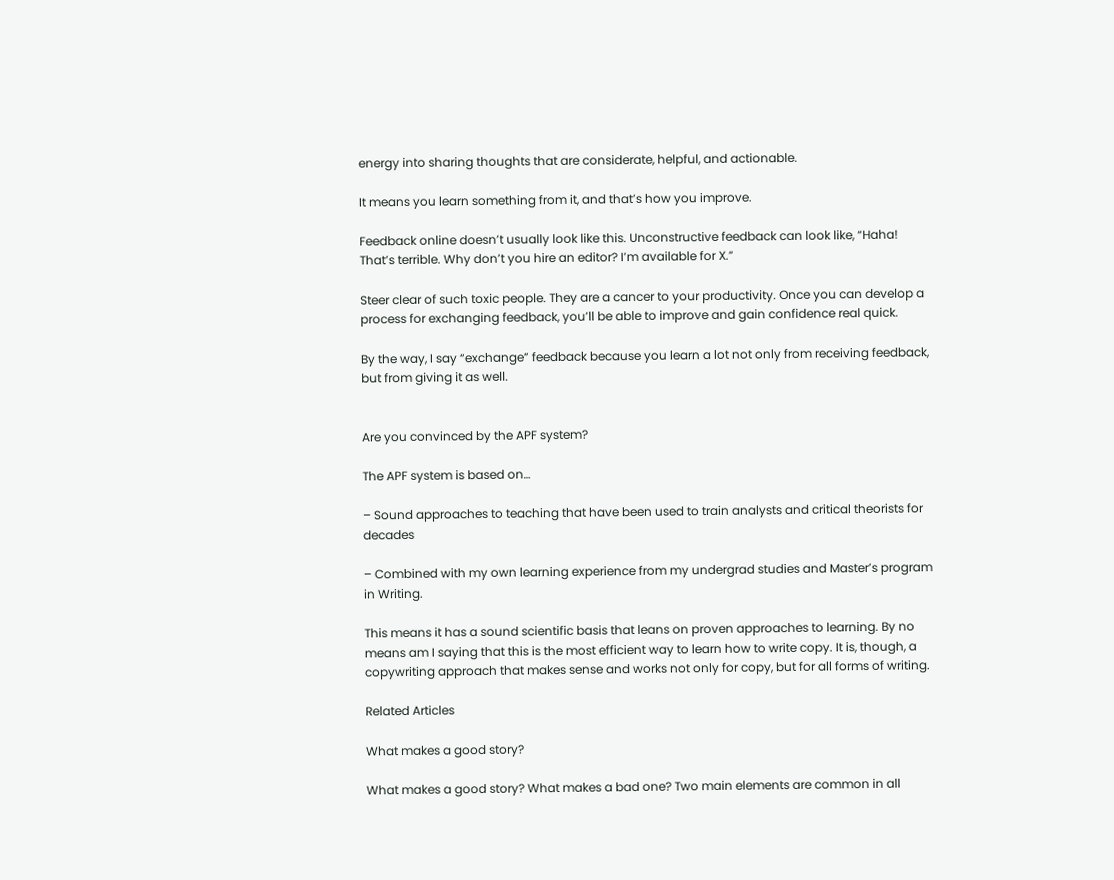energy into sharing thoughts that are considerate, helpful, and actionable.

It means you learn something from it, and that’s how you improve.

Feedback online doesn’t usually look like this. Unconstructive feedback can look like, “Haha! That’s terrible. Why don’t you hire an editor? I’m available for X.”

Steer clear of such toxic people. They are a cancer to your productivity. Once you can develop a process for exchanging feedback, you’ll be able to improve and gain confidence real quick.

By the way, I say “exchange” feedback because you learn a lot not only from receiving feedback, but from giving it as well.


Are you convinced by the APF system?

The APF system is based on…

– Sound approaches to teaching that have been used to train analysts and critical theorists for decades

– Combined with my own learning experience from my undergrad studies and Master’s program in Writing.

This means it has a sound scientific basis that leans on proven approaches to learning. By no means am I saying that this is the most efficient way to learn how to write copy. It is, though, a copywriting approach that makes sense and works not only for copy, but for all forms of writing.

Related Articles

What makes a good story?

What makes a good story? What makes a bad one? Two main elements are common in all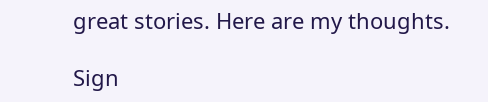great stories. Here are my thoughts.

Sign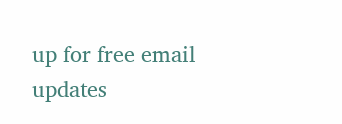up for free email updates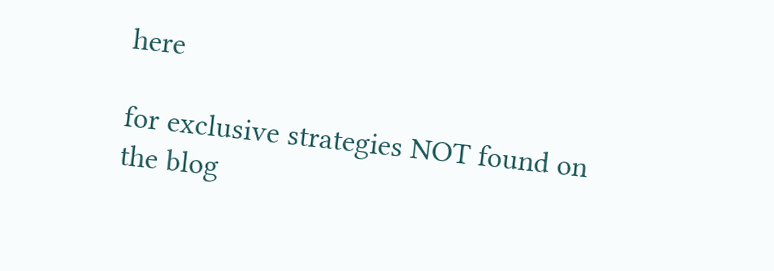here

for exclusive strategies NOT found on the blog